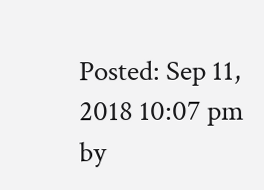Posted: Sep 11, 2018 10:07 pm
by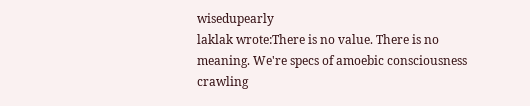wisedupearly
laklak wrote:There is no value. There is no meaning. We're specs of amoebic consciousness crawling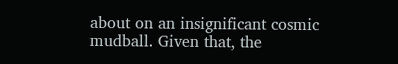about on an insignificant cosmic mudball. Given that, the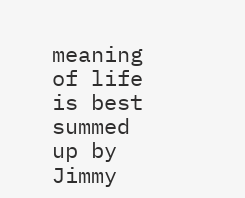meaning of life is best summed up by Jimmy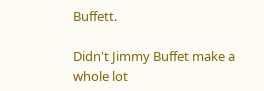Buffett.

Didn't Jimmy Buffet make a whole lot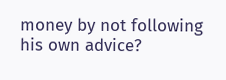money by not following his own advice?